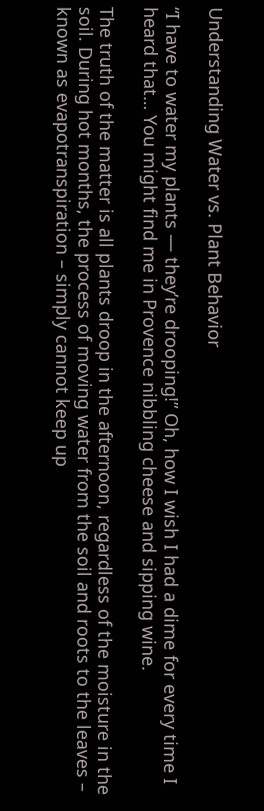Understanding Water vs. Plant Behavior

“I have to water my plants — they’re drooping!” Oh, how I wish I had a dime for every time I heard that… You might find me in Provence nibbling cheese and sipping wine.

The truth of the matter is all plants droop in the afternoon, regardless of the moisture in the soil. During hot months, the process of moving water from the soil and roots to the leaves – known as evapotranspiration – simply cannot keep up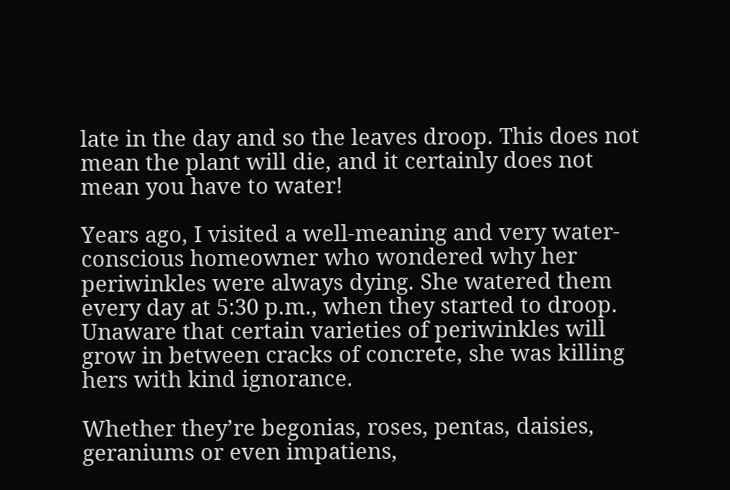late in the day and so the leaves droop. This does not mean the plant will die, and it certainly does not mean you have to water!

Years ago, I visited a well-meaning and very water-conscious homeowner who wondered why her periwinkles were always dying. She watered them every day at 5:30 p.m., when they started to droop. Unaware that certain varieties of periwinkles will grow in between cracks of concrete, she was killing hers with kind ignorance.

Whether they’re begonias, roses, pentas, daisies, geraniums or even impatiens,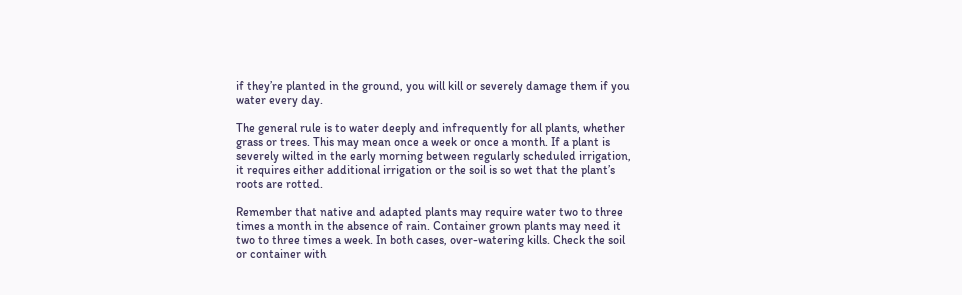if they’re planted in the ground, you will kill or severely damage them if you water every day.

The general rule is to water deeply and infrequently for all plants, whether grass or trees. This may mean once a week or once a month. If a plant is severely wilted in the early morning between regularly scheduled irrigation, it requires either additional irrigation or the soil is so wet that the plant’s roots are rotted.

Remember that native and adapted plants may require water two to three times a month in the absence of rain. Container grown plants may need it two to three times a week. In both cases, over-watering kills. Check the soil or container with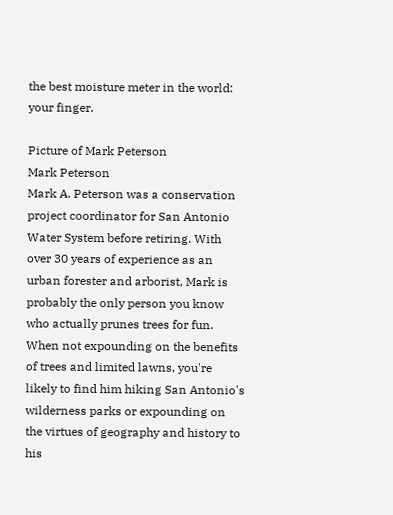the best moisture meter in the world: your finger.

Picture of Mark Peterson
Mark Peterson
Mark A. Peterson was a conservation project coordinator for San Antonio Water System before retiring. With over 30 years of experience as an urban forester and arborist, Mark is probably the only person you know who actually prunes trees for fun. When not expounding on the benefits of trees and limited lawns, you're likely to find him hiking San Antonio's wilderness parks or expounding on the virtues of geography and history to his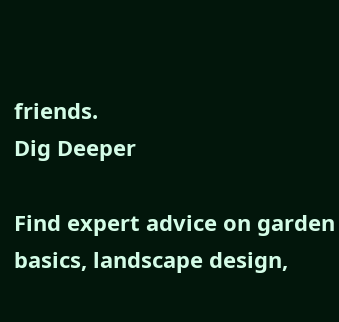friends.
Dig Deeper

Find expert advice on garden basics, landscape design,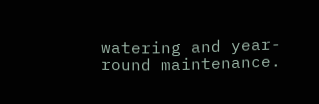watering and year-round maintenance.